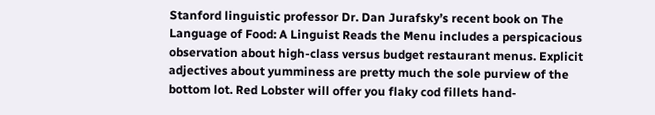Stanford linguistic professor Dr. Dan Jurafsky’s recent book on The Language of Food: A Linguist Reads the Menu includes a perspicacious observation about high-class versus budget restaurant menus. Explicit adjectives about yumminess are pretty much the sole purview of the bottom lot. Red Lobster will offer you flaky cod fillets hand-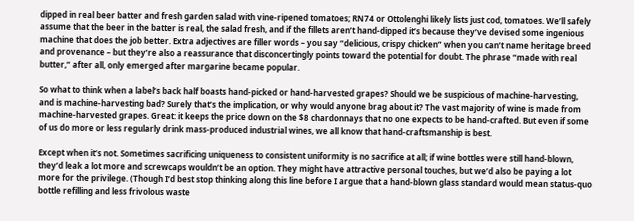dipped in real beer batter and fresh garden salad with vine-ripened tomatoes; RN74 or Ottolenghi likely lists just cod, tomatoes. We’ll safely assume that the beer in the batter is real, the salad fresh, and if the fillets aren’t hand-dipped it’s because they’ve devised some ingenious machine that does the job better. Extra adjectives are filler words – you say “delicious, crispy chicken” when you can’t name heritage breed and provenance – but they’re also a reassurance that disconcertingly points toward the potential for doubt. The phrase “made with real butter,” after all, only emerged after margarine became popular.

So what to think when a label’s back half boasts hand-picked or hand-harvested grapes? Should we be suspicious of machine-harvesting, and is machine-harvesting bad? Surely that’s the implication, or why would anyone brag about it? The vast majority of wine is made from machine-harvested grapes. Great: it keeps the price down on the $8 chardonnays that no one expects to be hand-crafted. But even if some of us do more or less regularly drink mass-produced industrial wines, we all know that hand-craftsmanship is best.

Except when it’s not. Sometimes sacrificing uniqueness to consistent uniformity is no sacrifice at all; if wine bottles were still hand-blown, they’d leak a lot more and screwcaps wouldn’t be an option. They might have attractive personal touches, but we’d also be paying a lot more for the privilege. (Though I’d best stop thinking along this line before I argue that a hand-blown glass standard would mean status-quo bottle refilling and less frivolous waste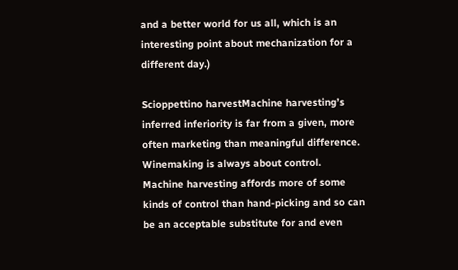and a better world for us all, which is an interesting point about mechanization for a different day.)

Scioppettino harvestMachine harvesting’s inferred inferiority is far from a given, more often marketing than meaningful difference. Winemaking is always about control. Machine harvesting affords more of some kinds of control than hand-picking and so can be an acceptable substitute for and even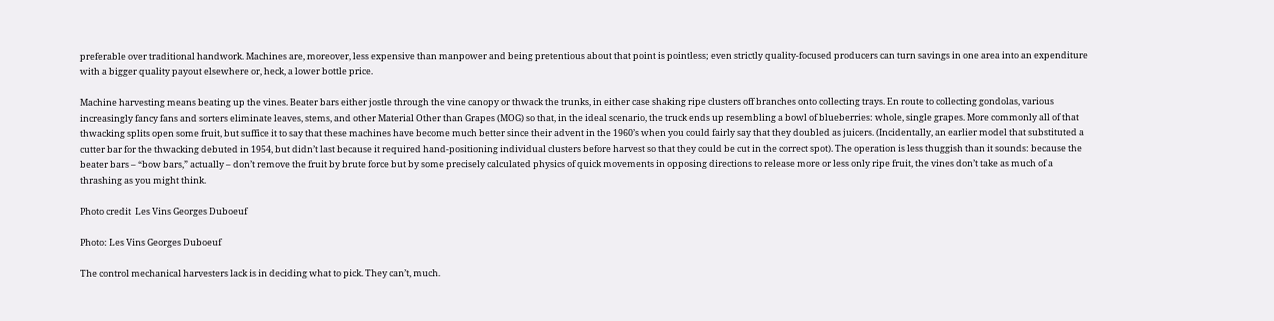preferable over traditional handwork. Machines are, moreover, less expensive than manpower and being pretentious about that point is pointless; even strictly quality-focused producers can turn savings in one area into an expenditure with a bigger quality payout elsewhere or, heck, a lower bottle price.

Machine harvesting means beating up the vines. Beater bars either jostle through the vine canopy or thwack the trunks, in either case shaking ripe clusters off branches onto collecting trays. En route to collecting gondolas, various increasingly fancy fans and sorters eliminate leaves, stems, and other Material Other than Grapes (MOG) so that, in the ideal scenario, the truck ends up resembling a bowl of blueberries: whole, single grapes. More commonly all of that thwacking splits open some fruit, but suffice it to say that these machines have become much better since their advent in the 1960’s when you could fairly say that they doubled as juicers. (Incidentally, an earlier model that substituted a cutter bar for the thwacking debuted in 1954, but didn’t last because it required hand-positioning individual clusters before harvest so that they could be cut in the correct spot). The operation is less thuggish than it sounds: because the beater bars – “bow bars,” actually – don’t remove the fruit by brute force but by some precisely calculated physics of quick movements in opposing directions to release more or less only ripe fruit, the vines don’t take as much of a thrashing as you might think.

Photo credit  Les Vins Georges Duboeuf

Photo: Les Vins Georges Duboeuf

The control mechanical harvesters lack is in deciding what to pick. They can’t, much.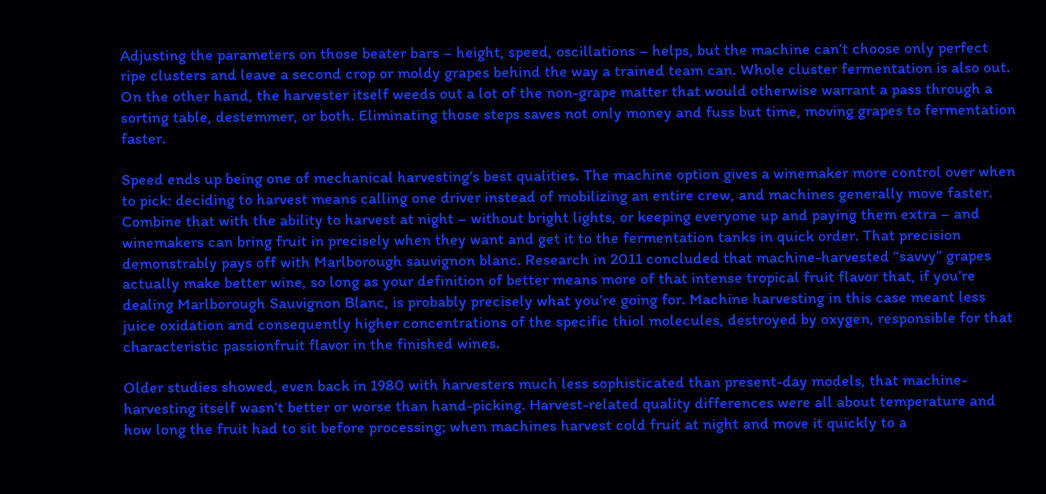Adjusting the parameters on those beater bars – height, speed, oscillations – helps, but the machine can’t choose only perfect ripe clusters and leave a second crop or moldy grapes behind the way a trained team can. Whole cluster fermentation is also out. On the other hand, the harvester itself weeds out a lot of the non-grape matter that would otherwise warrant a pass through a sorting table, destemmer, or both. Eliminating those steps saves not only money and fuss but time, moving grapes to fermentation faster.

Speed ends up being one of mechanical harvesting’s best qualities. The machine option gives a winemaker more control over when to pick: deciding to harvest means calling one driver instead of mobilizing an entire crew, and machines generally move faster. Combine that with the ability to harvest at night – without bright lights, or keeping everyone up and paying them extra – and winemakers can bring fruit in precisely when they want and get it to the fermentation tanks in quick order. That precision demonstrably pays off with Marlborough sauvignon blanc. Research in 2011 concluded that machine-harvested “savvy” grapes actually make better wine, so long as your definition of better means more of that intense tropical fruit flavor that, if you’re dealing Marlborough Sauvignon Blanc, is probably precisely what you’re going for. Machine harvesting in this case meant less juice oxidation and consequently higher concentrations of the specific thiol molecules, destroyed by oxygen, responsible for that characteristic passionfruit flavor in the finished wines.

Older studies showed, even back in 1980 with harvesters much less sophisticated than present-day models, that machine-harvesting itself wasn’t better or worse than hand-picking. Harvest-related quality differences were all about temperature and how long the fruit had to sit before processing; when machines harvest cold fruit at night and move it quickly to a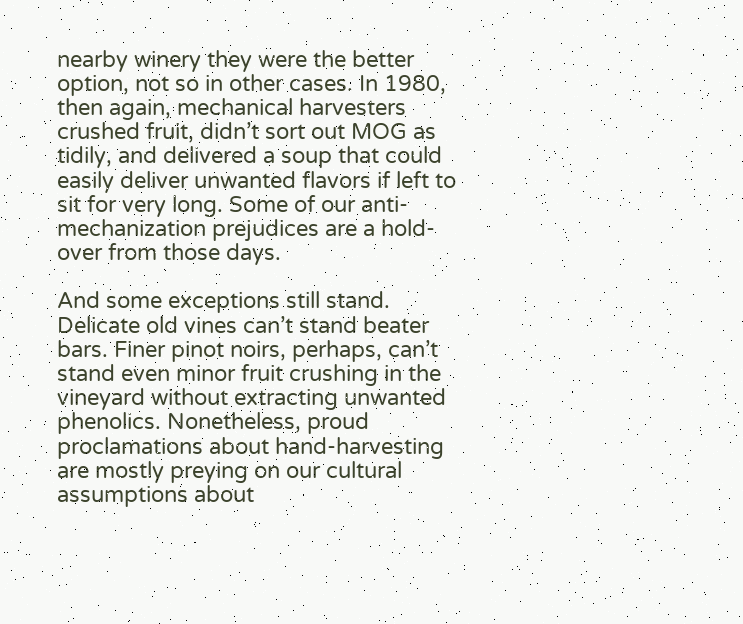nearby winery they were the better option, not so in other cases. In 1980, then again, mechanical harvesters crushed fruit, didn’t sort out MOG as tidily, and delivered a soup that could easily deliver unwanted flavors if left to sit for very long. Some of our anti-mechanization prejudices are a hold-over from those days.

And some exceptions still stand. Delicate old vines can’t stand beater bars. Finer pinot noirs, perhaps, can’t stand even minor fruit crushing in the vineyard without extracting unwanted phenolics. Nonetheless, proud proclamations about hand-harvesting are mostly preying on our cultural assumptions about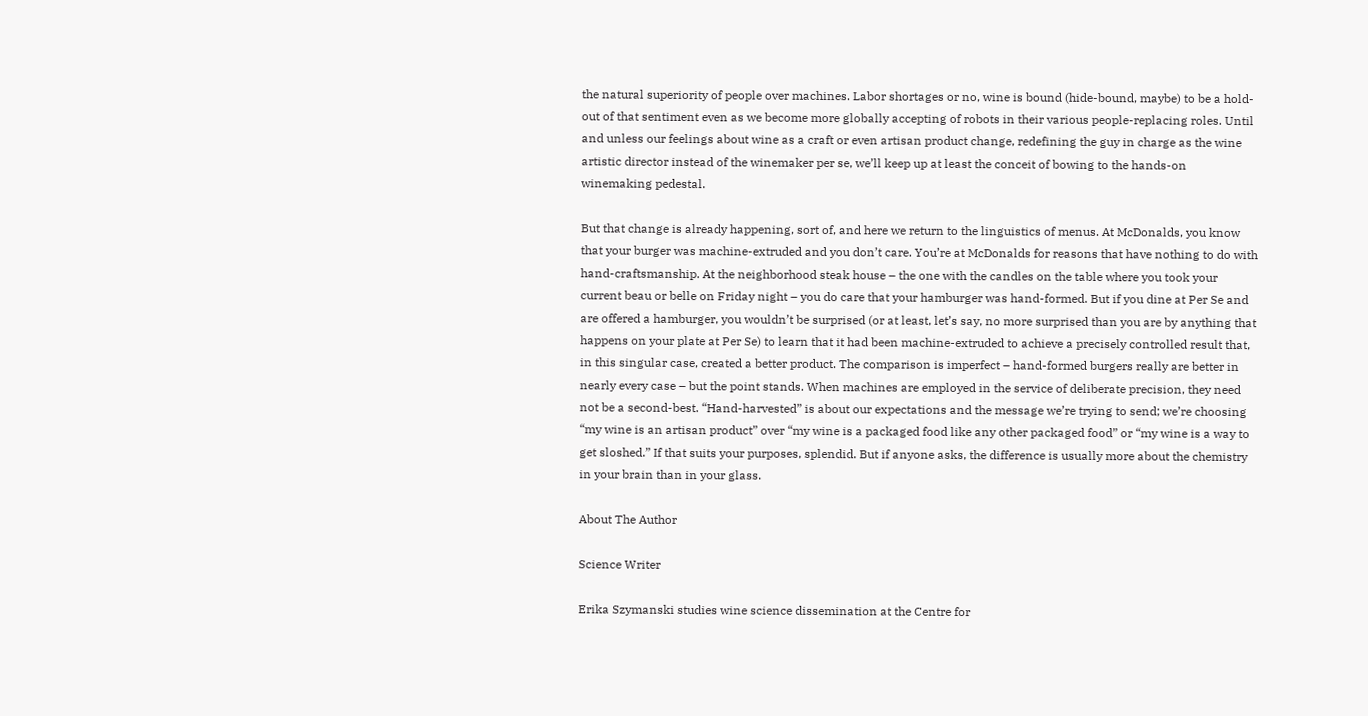the natural superiority of people over machines. Labor shortages or no, wine is bound (hide-bound, maybe) to be a hold-out of that sentiment even as we become more globally accepting of robots in their various people-replacing roles. Until and unless our feelings about wine as a craft or even artisan product change, redefining the guy in charge as the wine artistic director instead of the winemaker per se, we’ll keep up at least the conceit of bowing to the hands-on winemaking pedestal.

But that change is already happening, sort of, and here we return to the linguistics of menus. At McDonalds, you know that your burger was machine-extruded and you don’t care. You’re at McDonalds for reasons that have nothing to do with hand-craftsmanship. At the neighborhood steak house – the one with the candles on the table where you took your current beau or belle on Friday night – you do care that your hamburger was hand-formed. But if you dine at Per Se and are offered a hamburger, you wouldn’t be surprised (or at least, let’s say, no more surprised than you are by anything that happens on your plate at Per Se) to learn that it had been machine-extruded to achieve a precisely controlled result that, in this singular case, created a better product. The comparison is imperfect – hand-formed burgers really are better in nearly every case – but the point stands. When machines are employed in the service of deliberate precision, they need not be a second-best. “Hand-harvested” is about our expectations and the message we’re trying to send; we’re choosing “my wine is an artisan product” over “my wine is a packaged food like any other packaged food” or “my wine is a way to get sloshed.” If that suits your purposes, splendid. But if anyone asks, the difference is usually more about the chemistry in your brain than in your glass.

About The Author

Science Writer

Erika Szymanski studies wine science dissemination at the Centre for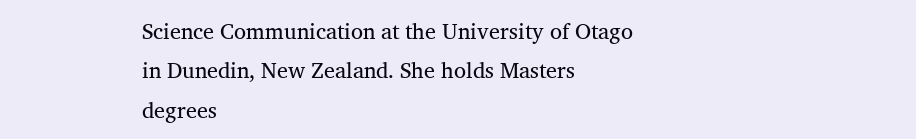Science Communication at the University of Otago in Dunedin, New Zealand. She holds Masters degrees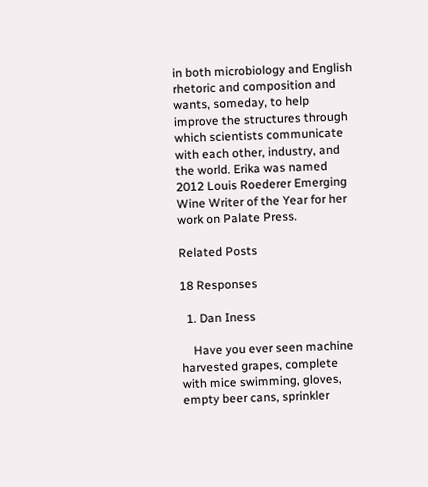in both microbiology and English rhetoric and composition and wants, someday, to help improve the structures through which scientists communicate with each other, industry, and the world. Erika was named 2012 Louis Roederer Emerging Wine Writer of the Year for her work on Palate Press.

Related Posts

18 Responses

  1. Dan Iness

    Have you ever seen machine harvested grapes, complete with mice swimming, gloves, empty beer cans, sprinkler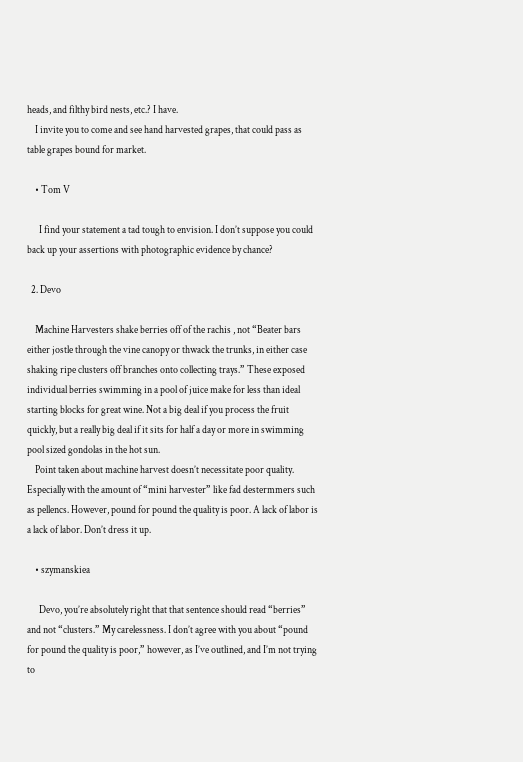heads, and filthy bird nests, etc.? I have.
    I invite you to come and see hand harvested grapes, that could pass as table grapes bound for market.

    • Tom V

      I find your statement a tad tough to envision. I don’t suppose you could back up your assertions with photographic evidence by chance?

  2. Devo

    Machine Harvesters shake berries off of the rachis , not “Beater bars either jostle through the vine canopy or thwack the trunks, in either case shaking ripe clusters off branches onto collecting trays.” These exposed individual berries swimming in a pool of juice make for less than ideal starting blocks for great wine. Not a big deal if you process the fruit quickly, but a really big deal if it sits for half a day or more in swimming pool sized gondolas in the hot sun.
    Point taken about machine harvest doesn’t necessitate poor quality. Especially with the amount of “mini harvester” like fad destermmers such as pellencs. However, pound for pound the quality is poor. A lack of labor is a lack of labor. Don’t dress it up.

    • szymanskiea

      Devo, you’re absolutely right that that sentence should read “berries” and not “clusters.” My carelessness. I don’t agree with you about “pound for pound the quality is poor,” however, as I’ve outlined, and I’m not trying to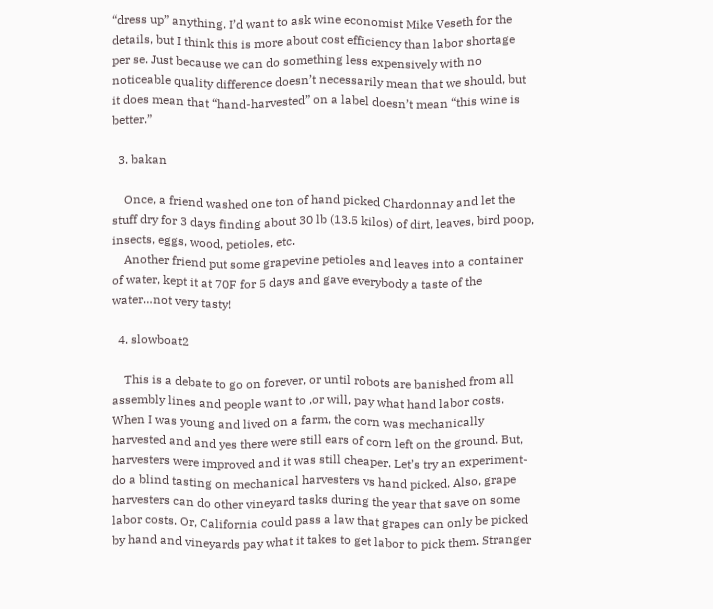“dress up” anything. I’d want to ask wine economist Mike Veseth for the details, but I think this is more about cost efficiency than labor shortage per se. Just because we can do something less expensively with no noticeable quality difference doesn’t necessarily mean that we should, but it does mean that “hand-harvested” on a label doesn’t mean “this wine is better.”

  3. bakan

    Once, a friend washed one ton of hand picked Chardonnay and let the stuff dry for 3 days finding about 30 lb (13.5 kilos) of dirt, leaves, bird poop, insects, eggs, wood, petioles, etc.
    Another friend put some grapevine petioles and leaves into a container of water, kept it at 70F for 5 days and gave everybody a taste of the water…not very tasty!

  4. slowboat2

    This is a debate to go on forever, or until robots are banished from all assembly lines and people want to ,or will, pay what hand labor costs. When I was young and lived on a farm, the corn was mechanically harvested and and yes there were still ears of corn left on the ground. But, harvesters were improved and it was still cheaper. Let’s try an experiment-do a blind tasting on mechanical harvesters vs hand picked. Also, grape harvesters can do other vineyard tasks during the year that save on some labor costs. Or, California could pass a law that grapes can only be picked by hand and vineyards pay what it takes to get labor to pick them. Stranger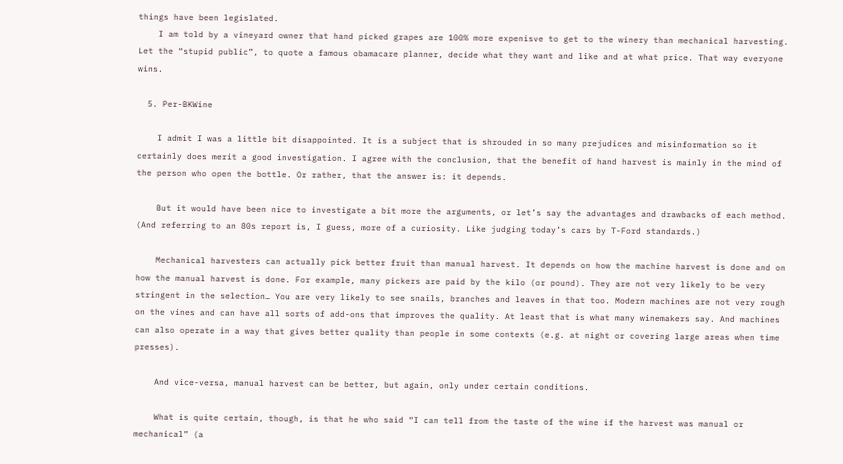things have been legislated.
    I am told by a vineyard owner that hand picked grapes are 100% more expenisve to get to the winery than mechanical harvesting. Let the “stupid public”, to quote a famous obamacare planner, decide what they want and like and at what price. That way everyone wins.

  5. Per-BKWine

    I admit I was a little bit disappointed. It is a subject that is shrouded in so many prejudices and misinformation so it certainly does merit a good investigation. I agree with the conclusion, that the benefit of hand harvest is mainly in the mind of the person who open the bottle. Or rather, that the answer is: it depends.

    But it would have been nice to investigate a bit more the arguments, or let’s say the advantages and drawbacks of each method. (And referring to an 80s report is, I guess, more of a curiosity. Like judging today’s cars by T-Ford standards.)

    Mechanical harvesters can actually pick better fruit than manual harvest. It depends on how the machine harvest is done and on how the manual harvest is done. For example, many pickers are paid by the kilo (or pound). They are not very likely to be very stringent in the selection… You are very likely to see snails, branches and leaves in that too. Modern machines are not very rough on the vines and can have all sorts of add-ons that improves the quality. At least that is what many winemakers say. And machines can also operate in a way that gives better quality than people in some contexts (e.g. at night or covering large areas when time presses).

    And vice-versa, manual harvest can be better, but again, only under certain conditions.

    What is quite certain, though, is that he who said “I can tell from the taste of the wine if the harvest was manual or mechanical” (a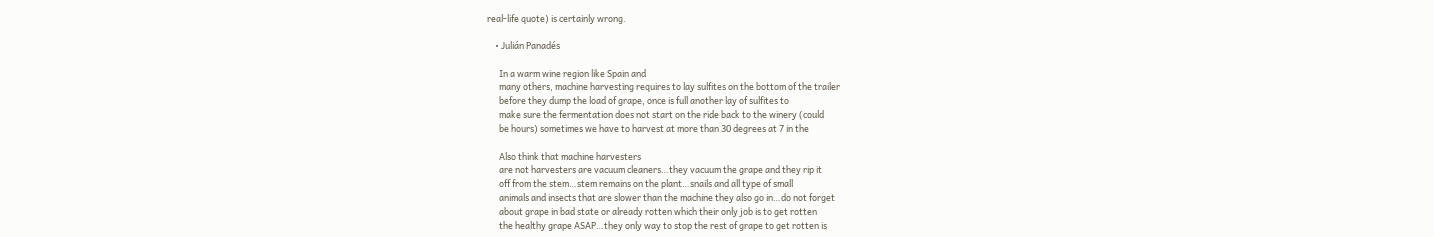real-life quote) is certainly wrong.

    • Julián Panadés

      In a warm wine region like Spain and
      many others, machine harvesting requires to lay sulfites on the bottom of the trailer
      before they dump the load of grape, once is full another lay of sulfites to
      make sure the fermentation does not start on the ride back to the winery (could
      be hours) sometimes we have to harvest at more than 30 degrees at 7 in the

      Also think that machine harvesters
      are not harvesters are vacuum cleaners…they vacuum the grape and they rip it
      off from the stem…stem remains on the plant…snails and all type of small
      animals and insects that are slower than the machine they also go in…do not forget
      about grape in bad state or already rotten which their only job is to get rotten
      the healthy grape ASAP…they only way to stop the rest of grape to get rotten is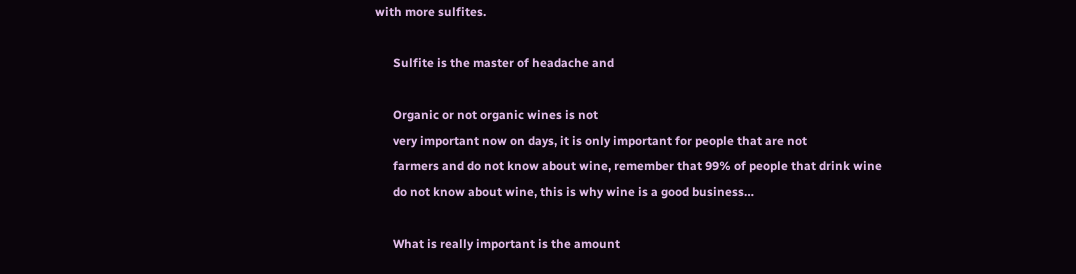with more sulfites.

      Sulfite is the master of headache and

      Organic or not organic wines is not
      very important now on days, it is only important for people that are not
      farmers and do not know about wine, remember that 99% of people that drink wine
      do not know about wine, this is why wine is a good business…

      What is really important is the amount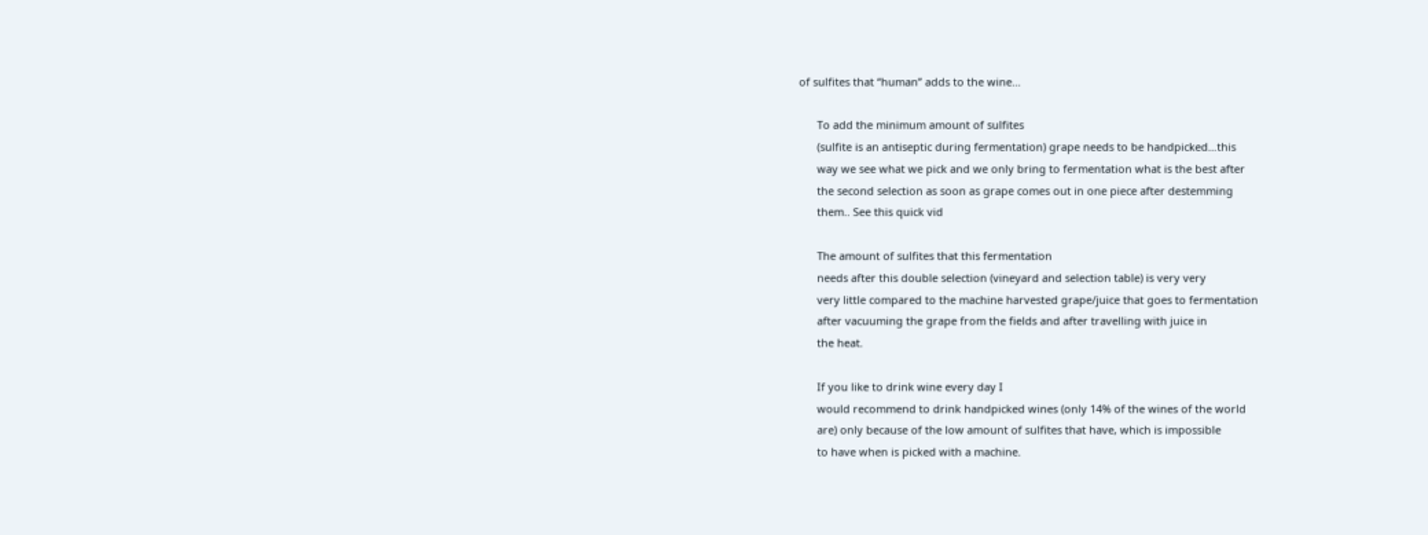of sulfites that “human” adds to the wine…

      To add the minimum amount of sulfites
      (sulfite is an antiseptic during fermentation) grape needs to be handpicked…this
      way we see what we pick and we only bring to fermentation what is the best after
      the second selection as soon as grape comes out in one piece after destemming
      them.. See this quick vid

      The amount of sulfites that this fermentation
      needs after this double selection (vineyard and selection table) is very very
      very little compared to the machine harvested grape/juice that goes to fermentation
      after vacuuming the grape from the fields and after travelling with juice in
      the heat.

      If you like to drink wine every day I
      would recommend to drink handpicked wines (only 14% of the wines of the world
      are) only because of the low amount of sulfites that have, which is impossible
      to have when is picked with a machine.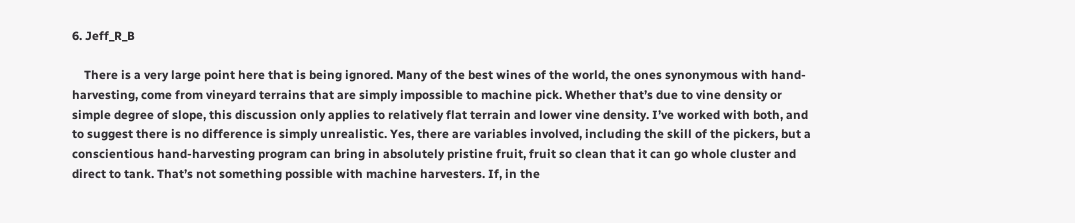6. Jeff_R_B

    There is a very large point here that is being ignored. Many of the best wines of the world, the ones synonymous with hand-harvesting, come from vineyard terrains that are simply impossible to machine pick. Whether that’s due to vine density or simple degree of slope, this discussion only applies to relatively flat terrain and lower vine density. I’ve worked with both, and to suggest there is no difference is simply unrealistic. Yes, there are variables involved, including the skill of the pickers, but a conscientious hand-harvesting program can bring in absolutely pristine fruit, fruit so clean that it can go whole cluster and direct to tank. That’s not something possible with machine harvesters. If, in the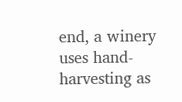end, a winery uses hand-harvesting as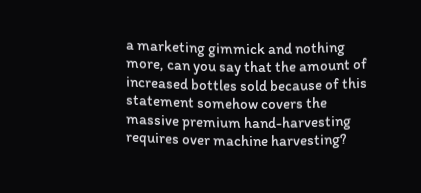a marketing gimmick and nothing more, can you say that the amount of increased bottles sold because of this statement somehow covers the massive premium hand-harvesting requires over machine harvesting?